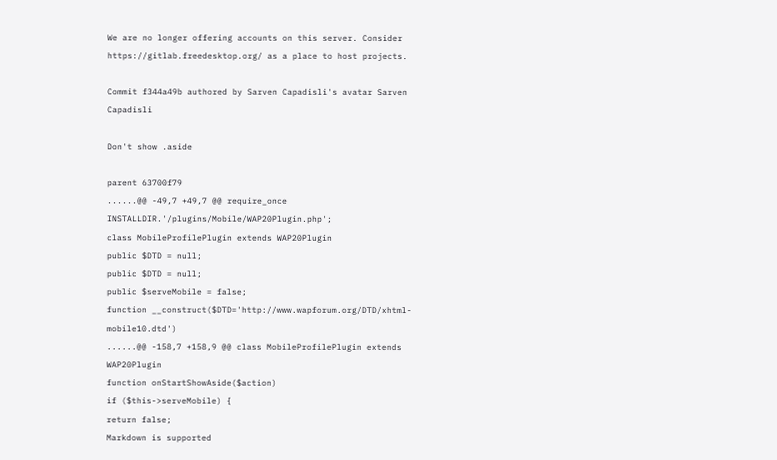We are no longer offering accounts on this server. Consider https://gitlab.freedesktop.org/ as a place to host projects.

Commit f344a49b authored by Sarven Capadisli's avatar Sarven Capadisli

Don't show .aside

parent 63700f79
......@@ -49,7 +49,7 @@ require_once INSTALLDIR.'/plugins/Mobile/WAP20Plugin.php';
class MobileProfilePlugin extends WAP20Plugin
public $DTD = null;
public $DTD = null;
public $serveMobile = false;
function __construct($DTD='http://www.wapforum.org/DTD/xhtml-mobile10.dtd')
......@@ -158,7 +158,9 @@ class MobileProfilePlugin extends WAP20Plugin
function onStartShowAside($action)
if ($this->serveMobile) {
return false;
Markdown is supported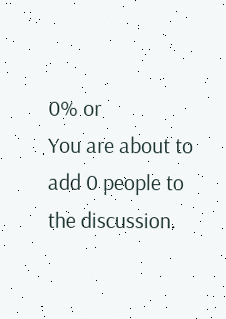0% or
You are about to add 0 people to the discussion.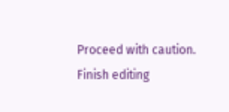Proceed with caution.
Finish editing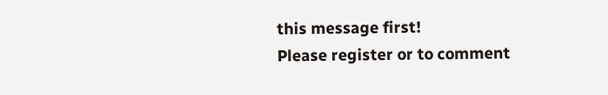this message first!
Please register or to comment